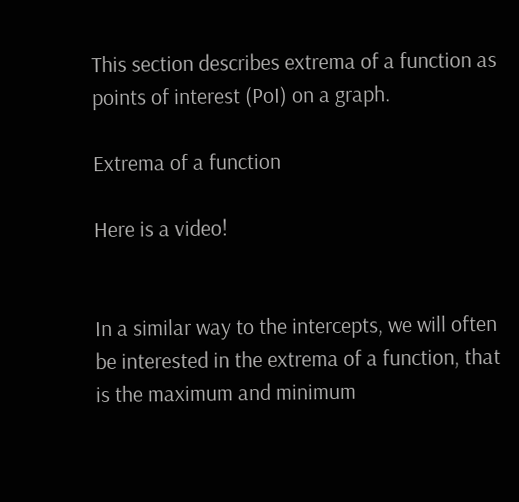This section describes extrema of a function as points of interest (PoI) on a graph.

Extrema of a function

Here is a video!


In a similar way to the intercepts, we will often be interested in the extrema of a function, that is the maximum and minimum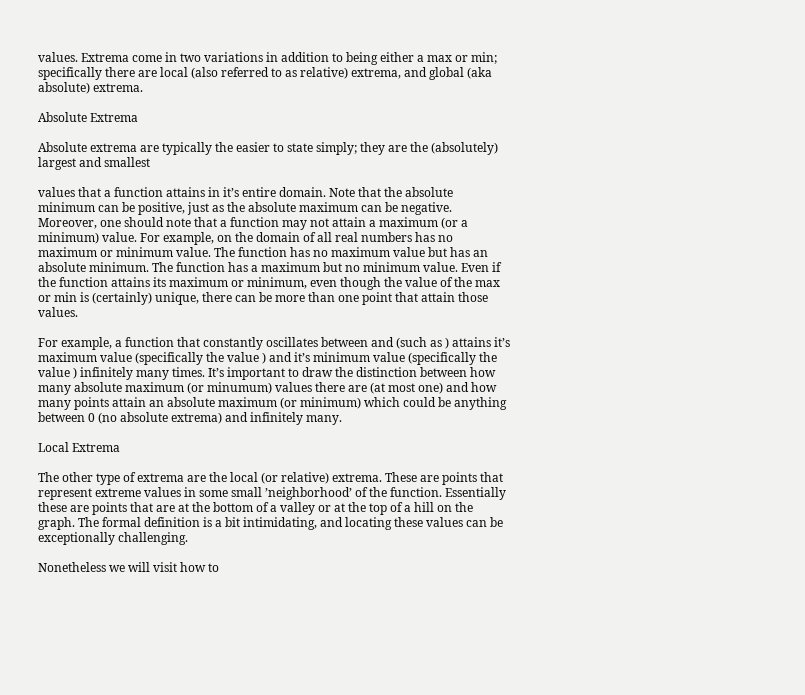values. Extrema come in two variations in addition to being either a max or min; specifically there are local (also referred to as relative) extrema, and global (aka absolute) extrema.

Absolute Extrema

Absolute extrema are typically the easier to state simply; they are the (absolutely) largest and smallest

values that a function attains in it’s entire domain. Note that the absolute minimum can be positive, just as the absolute maximum can be negative. Moreover, one should note that a function may not attain a maximum (or a minimum) value. For example, on the domain of all real numbers has no maximum or minimum value. The function has no maximum value but has an absolute minimum. The function has a maximum but no minimum value. Even if the function attains its maximum or minimum, even though the value of the max or min is (certainly) unique, there can be more than one point that attain those values.

For example, a function that constantly oscillates between and (such as ) attains it’s maximum value (specifically the value ) and it’s minimum value (specifically the value ) infinitely many times. It’s important to draw the distinction between how many absolute maximum (or minumum) values there are (at most one) and how many points attain an absolute maximum (or minimum) which could be anything between 0 (no absolute extrema) and infinitely many.

Local Extrema

The other type of extrema are the local (or relative) extrema. These are points that represent extreme values in some small ’neighborhood’ of the function. Essentially these are points that are at the bottom of a valley or at the top of a hill on the graph. The formal definition is a bit intimidating, and locating these values can be exceptionally challenging.

Nonetheless we will visit how to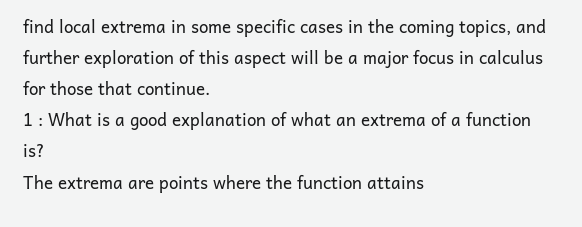find local extrema in some specific cases in the coming topics, and further exploration of this aspect will be a major focus in calculus for those that continue.
1 : What is a good explanation of what an extrema of a function is?
The extrema are points where the function attains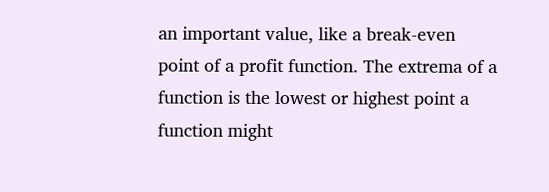an important value, like a break-even point of a profit function. The extrema of a function is the lowest or highest point a function might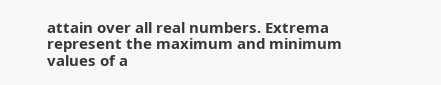attain over all real numbers. Extrema represent the maximum and minimum values of a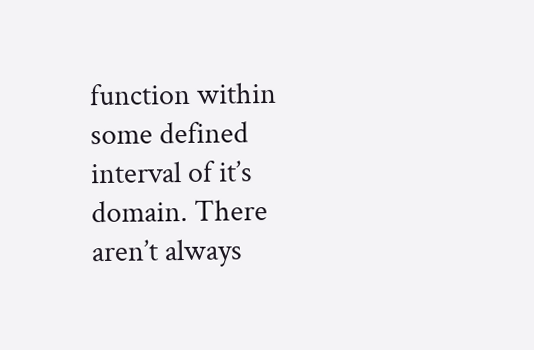function within some defined interval of it’s domain. There aren’t always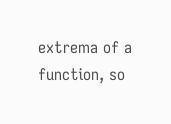extrema of a function, so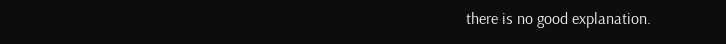there is no good explanation.